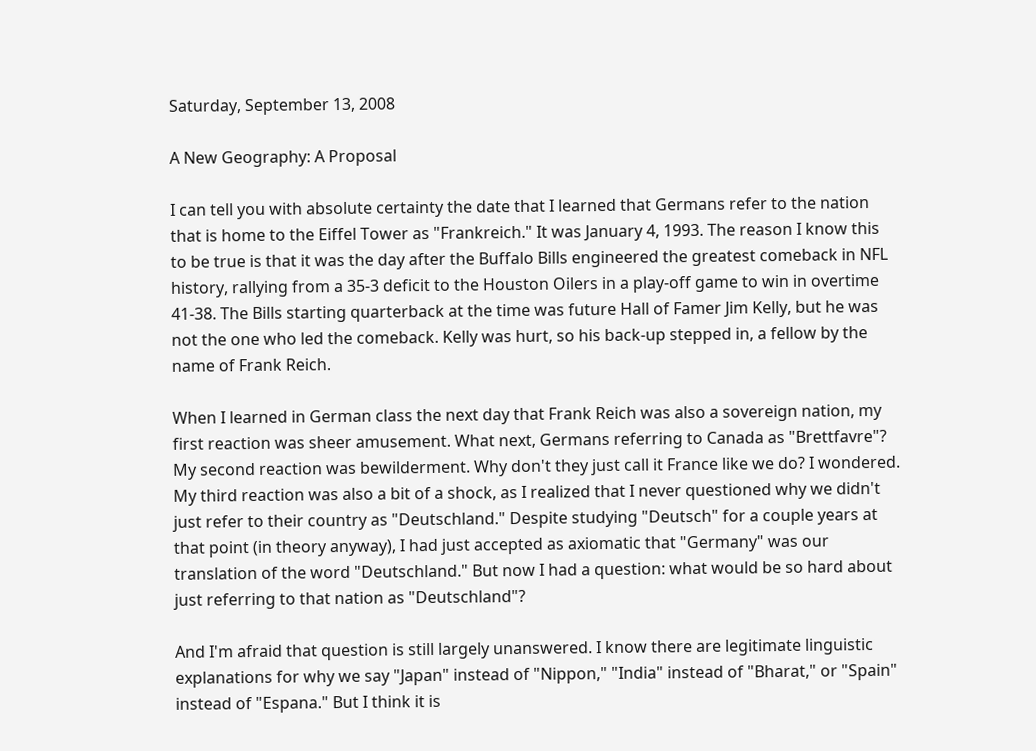Saturday, September 13, 2008

A New Geography: A Proposal

I can tell you with absolute certainty the date that I learned that Germans refer to the nation that is home to the Eiffel Tower as "Frankreich." It was January 4, 1993. The reason I know this to be true is that it was the day after the Buffalo Bills engineered the greatest comeback in NFL history, rallying from a 35-3 deficit to the Houston Oilers in a play-off game to win in overtime 41-38. The Bills starting quarterback at the time was future Hall of Famer Jim Kelly, but he was not the one who led the comeback. Kelly was hurt, so his back-up stepped in, a fellow by the name of Frank Reich.

When I learned in German class the next day that Frank Reich was also a sovereign nation, my first reaction was sheer amusement. What next, Germans referring to Canada as "Brettfavre"? My second reaction was bewilderment. Why don't they just call it France like we do? I wondered. My third reaction was also a bit of a shock, as I realized that I never questioned why we didn't just refer to their country as "Deutschland." Despite studying "Deutsch" for a couple years at that point (in theory anyway), I had just accepted as axiomatic that "Germany" was our translation of the word "Deutschland." But now I had a question: what would be so hard about just referring to that nation as "Deutschland"?

And I'm afraid that question is still largely unanswered. I know there are legitimate linguistic explanations for why we say "Japan" instead of "Nippon," "India" instead of "Bharat," or "Spain" instead of "Espana." But I think it is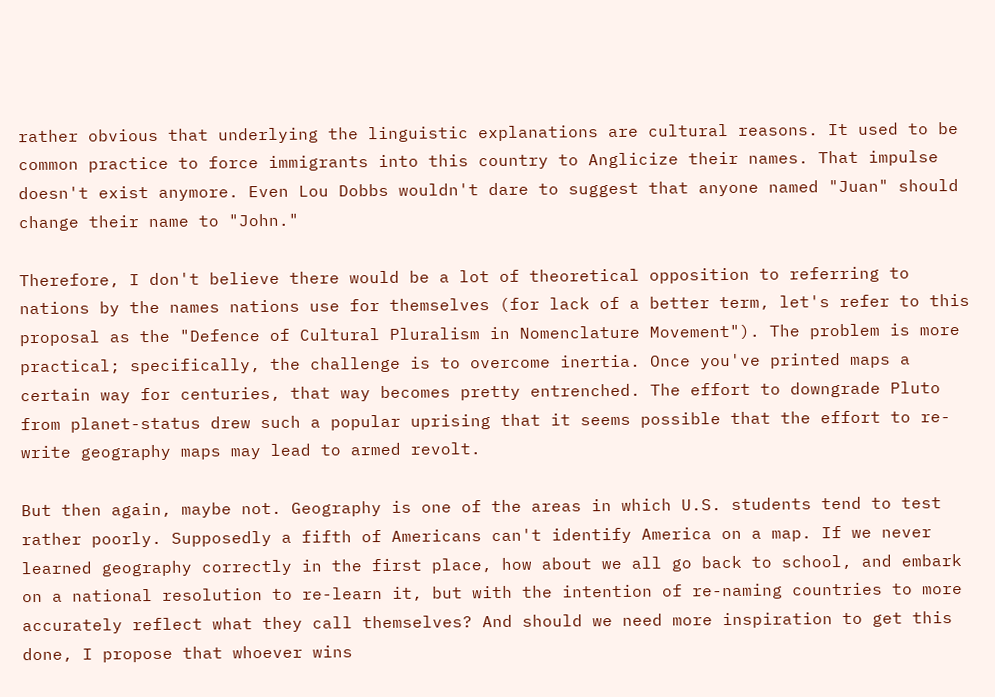rather obvious that underlying the linguistic explanations are cultural reasons. It used to be common practice to force immigrants into this country to Anglicize their names. That impulse doesn't exist anymore. Even Lou Dobbs wouldn't dare to suggest that anyone named "Juan" should change their name to "John."

Therefore, I don't believe there would be a lot of theoretical opposition to referring to nations by the names nations use for themselves (for lack of a better term, let's refer to this proposal as the "Defence of Cultural Pluralism in Nomenclature Movement"). The problem is more practical; specifically, the challenge is to overcome inertia. Once you've printed maps a certain way for centuries, that way becomes pretty entrenched. The effort to downgrade Pluto from planet-status drew such a popular uprising that it seems possible that the effort to re-write geography maps may lead to armed revolt.

But then again, maybe not. Geography is one of the areas in which U.S. students tend to test rather poorly. Supposedly a fifth of Americans can't identify America on a map. If we never learned geography correctly in the first place, how about we all go back to school, and embark on a national resolution to re-learn it, but with the intention of re-naming countries to more accurately reflect what they call themselves? And should we need more inspiration to get this done, I propose that whoever wins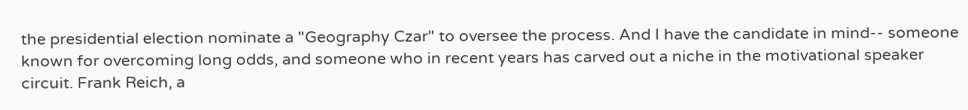the presidential election nominate a "Geography Czar" to oversee the process. And I have the candidate in mind-- someone known for overcoming long odds, and someone who in recent years has carved out a niche in the motivational speaker circuit. Frank Reich, a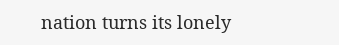nation turns its lonely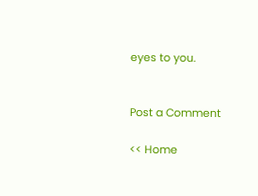eyes to you.


Post a Comment

<< Home